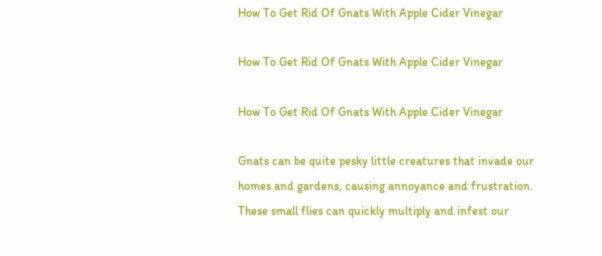How To Get Rid Of Gnats With Apple Cider Vinegar

How To Get Rid Of Gnats With Apple Cider Vinegar

How To Get Rid Of Gnats With Apple Cider Vinegar

Gnats can be quite pesky little creatures that invade our homes and gardens, causing annoyance and frustration. These small flies can quickly multiply and infest our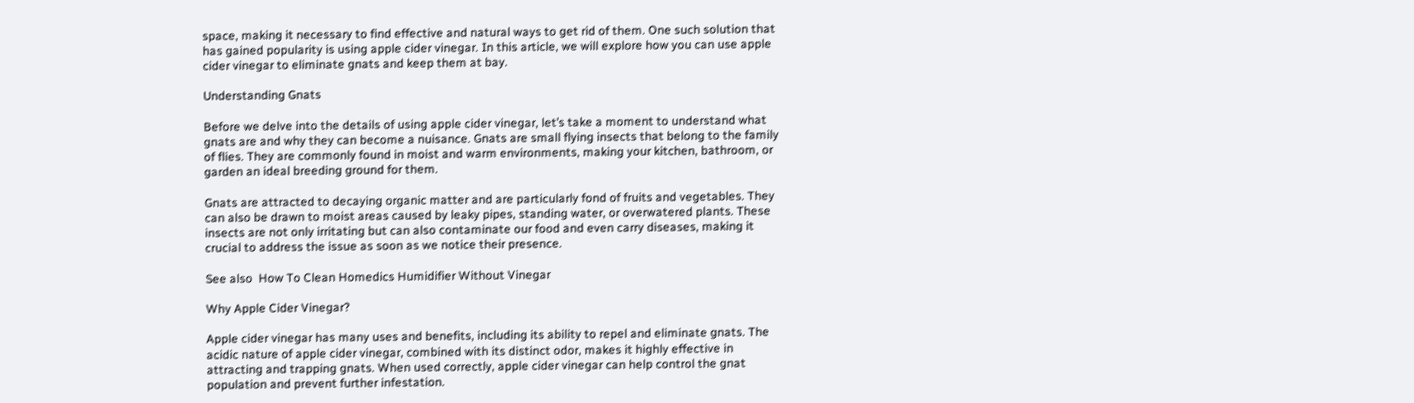space, making it necessary to find effective and natural ways to get rid of them. One such solution that has gained popularity is using apple cider vinegar. In this article, we will explore how you can use apple cider vinegar to eliminate gnats and keep them at bay.

Understanding Gnats

Before we delve into the details of using apple cider vinegar, let’s take a moment to understand what gnats are and why they can become a nuisance. Gnats are small flying insects that belong to the family of flies. They are commonly found in moist and warm environments, making your kitchen, bathroom, or garden an ideal breeding ground for them.

Gnats are attracted to decaying organic matter and are particularly fond of fruits and vegetables. They can also be drawn to moist areas caused by leaky pipes, standing water, or overwatered plants. These insects are not only irritating but can also contaminate our food and even carry diseases, making it crucial to address the issue as soon as we notice their presence.

See also  How To Clean Homedics Humidifier Without Vinegar

Why Apple Cider Vinegar?

Apple cider vinegar has many uses and benefits, including its ability to repel and eliminate gnats. The acidic nature of apple cider vinegar, combined with its distinct odor, makes it highly effective in attracting and trapping gnats. When used correctly, apple cider vinegar can help control the gnat population and prevent further infestation.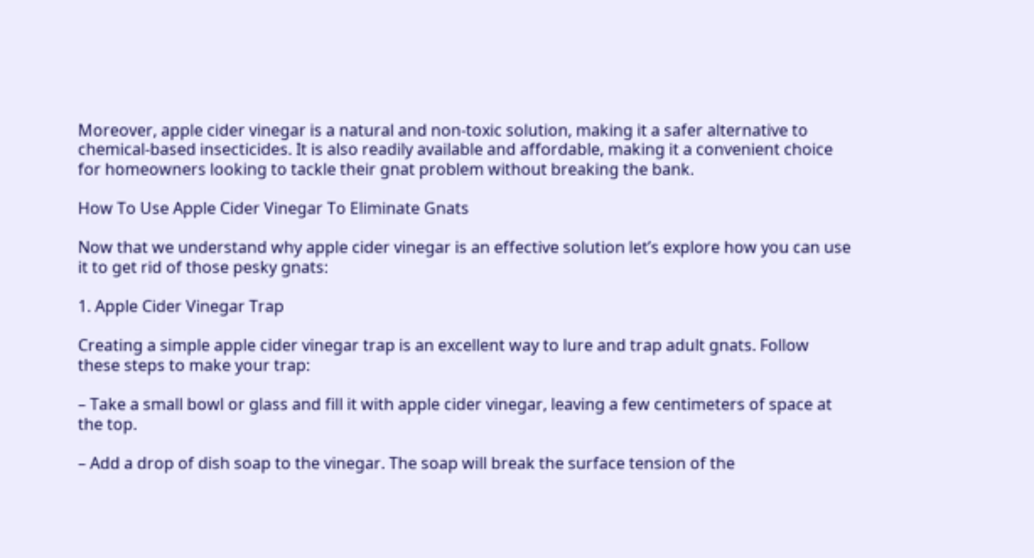Moreover, apple cider vinegar is a natural and non-toxic solution, making it a safer alternative to chemical-based insecticides. It is also readily available and affordable, making it a convenient choice for homeowners looking to tackle their gnat problem without breaking the bank.

How To Use Apple Cider Vinegar To Eliminate Gnats

Now that we understand why apple cider vinegar is an effective solution let’s explore how you can use it to get rid of those pesky gnats:

1. Apple Cider Vinegar Trap

Creating a simple apple cider vinegar trap is an excellent way to lure and trap adult gnats. Follow these steps to make your trap:

– Take a small bowl or glass and fill it with apple cider vinegar, leaving a few centimeters of space at the top.

– Add a drop of dish soap to the vinegar. The soap will break the surface tension of the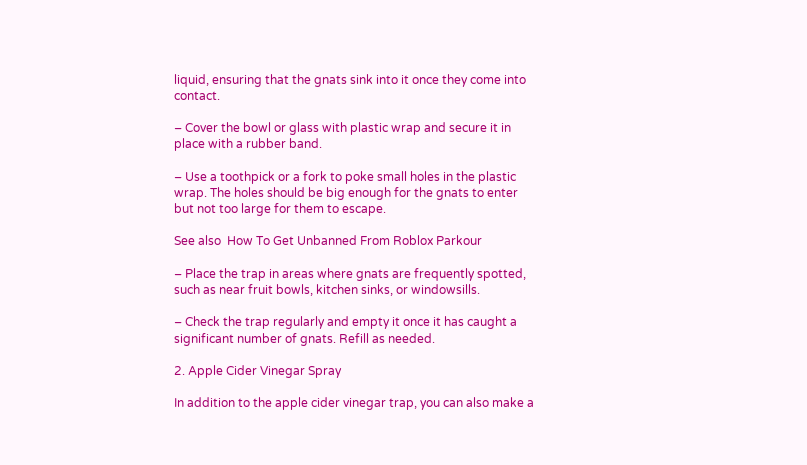liquid, ensuring that the gnats sink into it once they come into contact.

– Cover the bowl or glass with plastic wrap and secure it in place with a rubber band.

– Use a toothpick or a fork to poke small holes in the plastic wrap. The holes should be big enough for the gnats to enter but not too large for them to escape.

See also  How To Get Unbanned From Roblox Parkour

– Place the trap in areas where gnats are frequently spotted, such as near fruit bowls, kitchen sinks, or windowsills.

– Check the trap regularly and empty it once it has caught a significant number of gnats. Refill as needed.

2. Apple Cider Vinegar Spray

In addition to the apple cider vinegar trap, you can also make a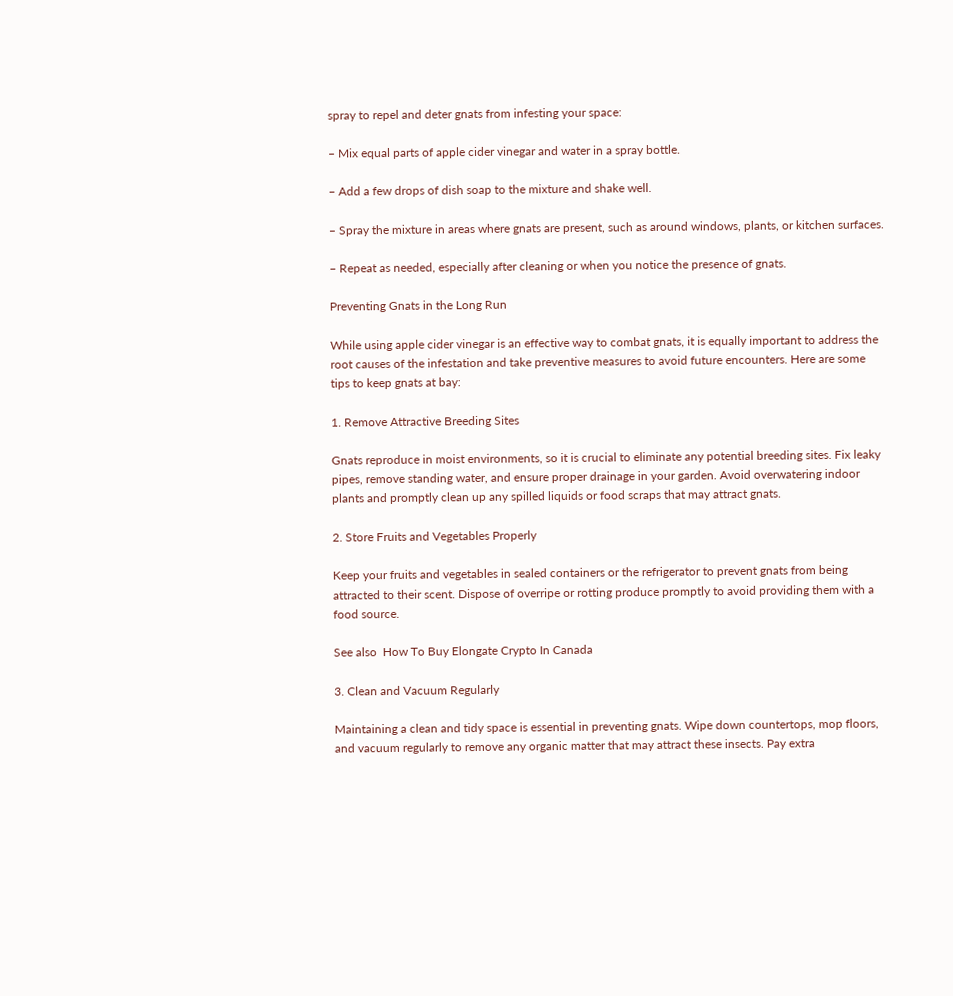spray to repel and deter gnats from infesting your space:

– Mix equal parts of apple cider vinegar and water in a spray bottle.

– Add a few drops of dish soap to the mixture and shake well.

– Spray the mixture in areas where gnats are present, such as around windows, plants, or kitchen surfaces.

– Repeat as needed, especially after cleaning or when you notice the presence of gnats.

Preventing Gnats in the Long Run

While using apple cider vinegar is an effective way to combat gnats, it is equally important to address the root causes of the infestation and take preventive measures to avoid future encounters. Here are some tips to keep gnats at bay:

1. Remove Attractive Breeding Sites

Gnats reproduce in moist environments, so it is crucial to eliminate any potential breeding sites. Fix leaky pipes, remove standing water, and ensure proper drainage in your garden. Avoid overwatering indoor plants and promptly clean up any spilled liquids or food scraps that may attract gnats.

2. Store Fruits and Vegetables Properly

Keep your fruits and vegetables in sealed containers or the refrigerator to prevent gnats from being attracted to their scent. Dispose of overripe or rotting produce promptly to avoid providing them with a food source.

See also  How To Buy Elongate Crypto In Canada

3. Clean and Vacuum Regularly

Maintaining a clean and tidy space is essential in preventing gnats. Wipe down countertops, mop floors, and vacuum regularly to remove any organic matter that may attract these insects. Pay extra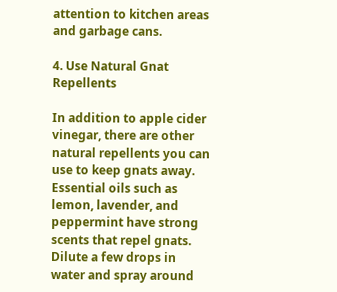attention to kitchen areas and garbage cans.

4. Use Natural Gnat Repellents

In addition to apple cider vinegar, there are other natural repellents you can use to keep gnats away. Essential oils such as lemon, lavender, and peppermint have strong scents that repel gnats. Dilute a few drops in water and spray around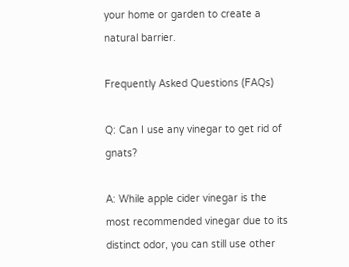your home or garden to create a natural barrier.

Frequently Asked Questions (FAQs)

Q: Can I use any vinegar to get rid of gnats?

A: While apple cider vinegar is the most recommended vinegar due to its distinct odor, you can still use other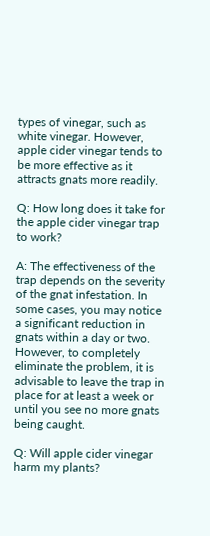types of vinegar, such as white vinegar. However, apple cider vinegar tends to be more effective as it attracts gnats more readily.

Q: How long does it take for the apple cider vinegar trap to work?

A: The effectiveness of the trap depends on the severity of the gnat infestation. In some cases, you may notice a significant reduction in gnats within a day or two. However, to completely eliminate the problem, it is advisable to leave the trap in place for at least a week or until you see no more gnats being caught.

Q: Will apple cider vinegar harm my plants?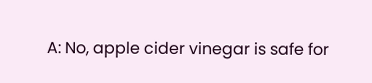A: No, apple cider vinegar is safe for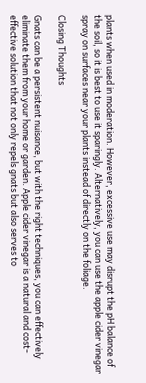plants when used in moderation. However, excessive use may disrupt the pH balance of the soil, so it is best to use it sparingly. Alternatively, you can use the apple cider vinegar spray on surfaces near your plants instead of directly on the foliage.

Closing Thoughts

Gnats can be a persistent nuisance, but with the right techniques, you can effectively eliminate them from your home or garden. Apple cider vinegar is a natural and cost-effective solution that not only repels gnats but also serves to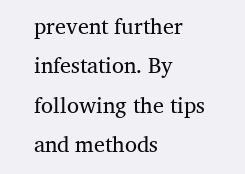prevent further infestation. By following the tips and methods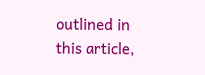outlined in this article,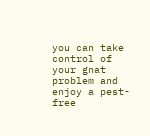you can take control of your gnat problem and enjoy a pest-free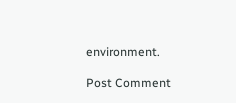environment.

Post Comment